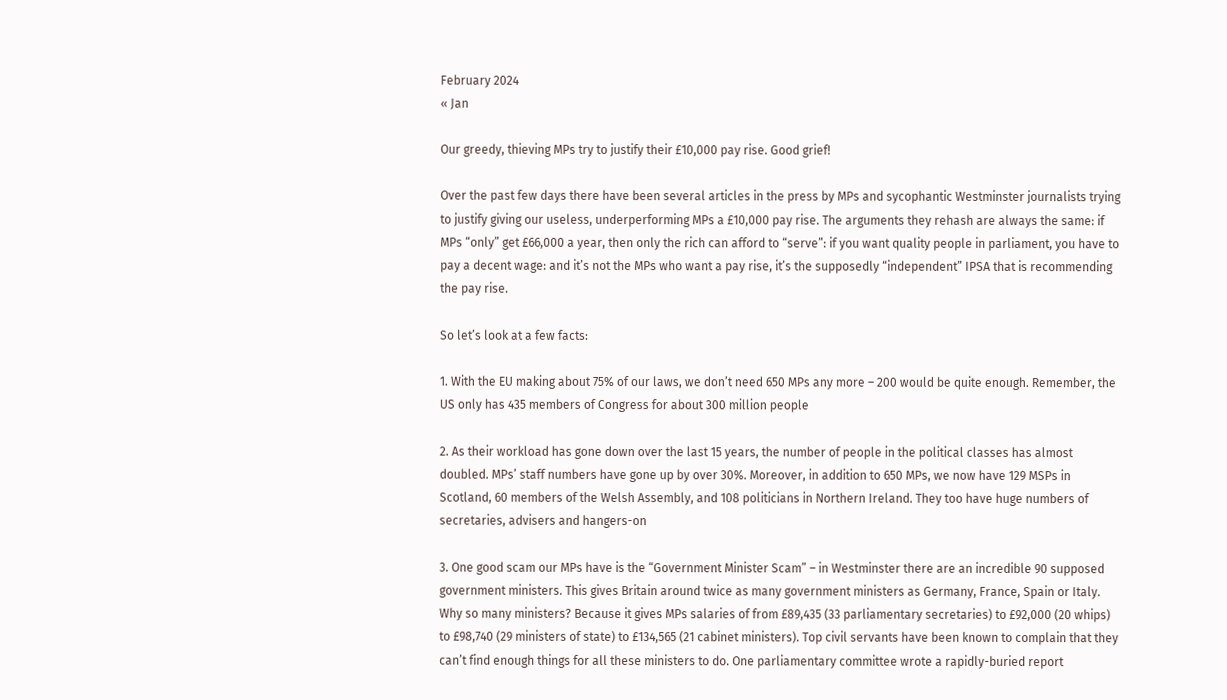February 2024
« Jan

Our greedy, thieving MPs try to justify their £10,000 pay rise. Good grief!

Over the past few days there have been several articles in the press by MPs and sycophantic Westminster journalists trying to justify giving our useless, underperforming MPs a £10,000 pay rise. The arguments they rehash are always the same: if MPs “only” get £66,000 a year, then only the rich can afford to “serve”: if you want quality people in parliament, you have to pay a decent wage: and it’s not the MPs who want a pay rise, it’s the supposedly “independent” IPSA that is recommending the pay rise.

So let’s look at a few facts:

1. With the EU making about 75% of our laws, we don’t need 650 MPs any more – 200 would be quite enough. Remember, the US only has 435 members of Congress for about 300 million people

2. As their workload has gone down over the last 15 years, the number of people in the political classes has almost doubled. MPs’ staff numbers have gone up by over 30%. Moreover, in addition to 650 MPs, we now have 129 MSPs in Scotland, 60 members of the Welsh Assembly, and 108 politicians in Northern Ireland. They too have huge numbers of secretaries, advisers and hangers-on

3. One good scam our MPs have is the “Government Minister Scam” – in Westminster there are an incredible 90 supposed government ministers. This gives Britain around twice as many government ministers as Germany, France, Spain or Italy. Why so many ministers? Because it gives MPs salaries of from £89,435 (33 parliamentary secretaries) to £92,000 (20 whips) to £98,740 (29 ministers of state) to £134,565 (21 cabinet ministers). Top civil servants have been known to complain that they can’t find enough things for all these ministers to do. One parliamentary committee wrote a rapidly-buried report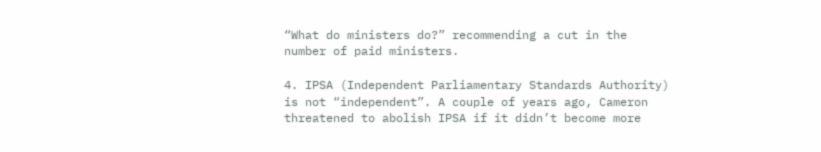“What do ministers do?” recommending a cut in the number of paid ministers.

4. IPSA (Independent Parliamentary Standards Authority) is not “independent”. A couple of years ago, Cameron threatened to abolish IPSA if it didn’t become more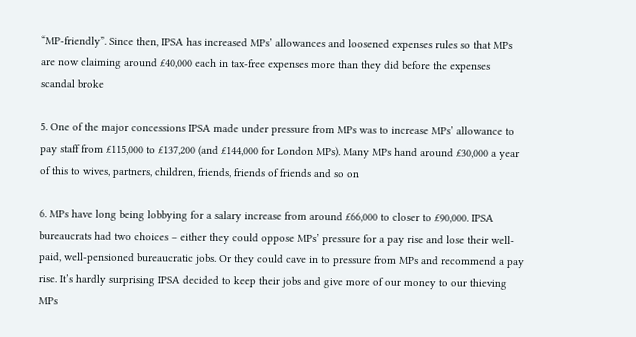“MP-friendly”. Since then, IPSA has increased MPs’ allowances and loosened expenses rules so that MPs are now claiming around £40,000 each in tax-free expenses more than they did before the expenses scandal broke

5. One of the major concessions IPSA made under pressure from MPs was to increase MPs’ allowance to pay staff from £115,000 to £137,200 (and £144,000 for London MPs). Many MPs hand around £30,000 a year of this to wives, partners, children, friends, friends of friends and so on

6. MPs have long being lobbying for a salary increase from around £66,000 to closer to £90,000. IPSA bureaucrats had two choices – either they could oppose MPs’ pressure for a pay rise and lose their well-paid, well-pensioned bureaucratic jobs. Or they could cave in to pressure from MPs and recommend a pay rise. It’s hardly surprising IPSA decided to keep their jobs and give more of our money to our thieving MPs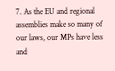7. As the EU and regional assemblies make so many of our laws, our MPs have less and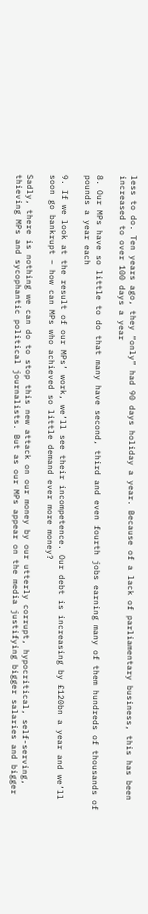less to do. Ten years ago, they “only” had 90 days holiday a year. Because of a lack of parliamentary business, this has been increased to over 100 days a year

8. Our MPs have so little to do that many have second, third and even fourth jobs earning many of them hundreds of thousands of pounds a year each

9. If we look at the result of our MPs’ work, we’ll see their incompetence. Our debt is increasing by £120bn a year and we’ll soon go bankrupt – how can MPs who achieved so little demand ever more money?

Sadly, there is nothing we can do to stop this new attack on our money by our utterly corrupt, hypocritical, self-serving, thieving MPs and sycophantic political journalists. But as our MPs appear on the media justifying bigger salaries and bigger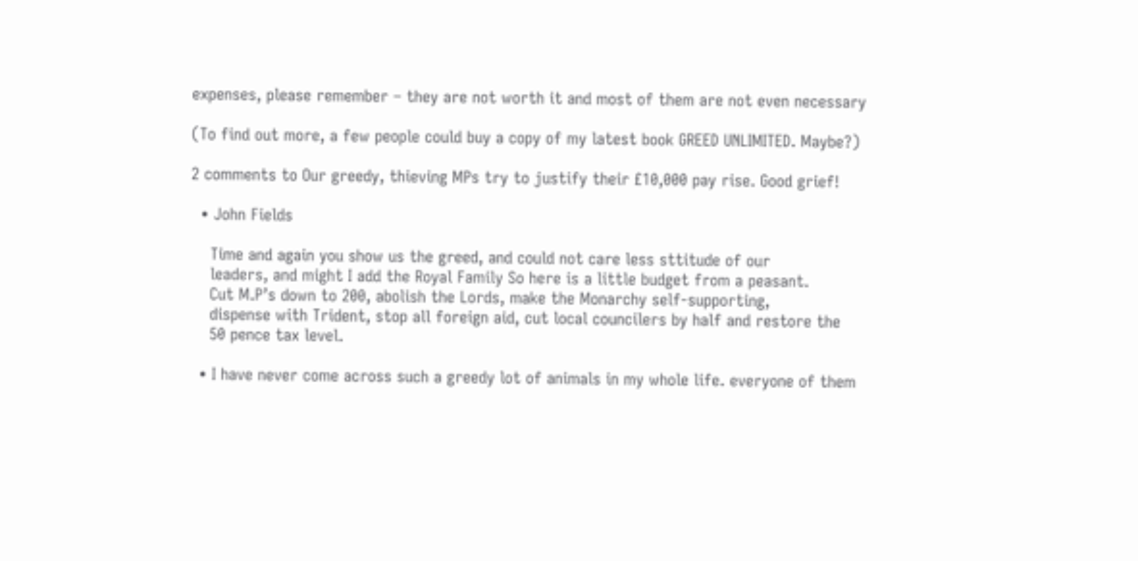expenses, please remember – they are not worth it and most of them are not even necessary

(To find out more, a few people could buy a copy of my latest book GREED UNLIMITED. Maybe?)

2 comments to Our greedy, thieving MPs try to justify their £10,000 pay rise. Good grief!

  • John Fields

    Time and again you show us the greed, and could not care less sttitude of our
    leaders, and might I add the Royal Family So here is a little budget from a peasant.
    Cut M.P’s down to 200, abolish the Lords, make the Monarchy self-supporting,
    dispense with Trident, stop all foreign aid, cut local councilers by half and restore the
    50 pence tax level.

  • I have never come across such a greedy lot of animals in my whole life. everyone of them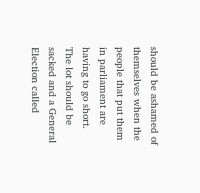should be ashamed of themselves when the people that put them in parliament are having to go short. The lot should be sacked and a General Election called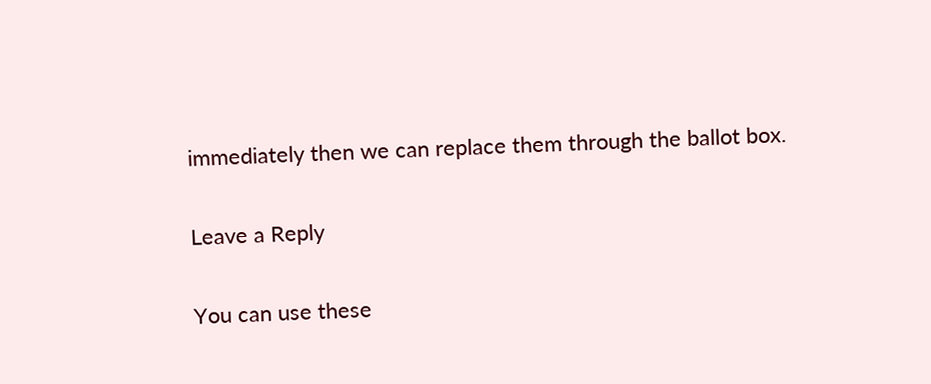immediately then we can replace them through the ballot box.

Leave a Reply

You can use these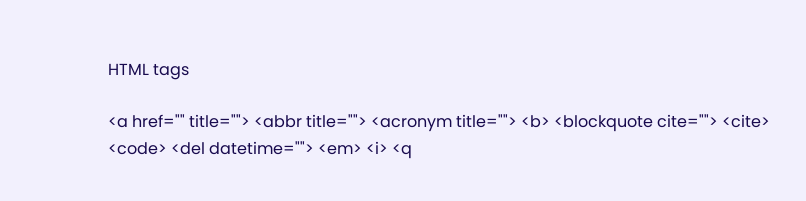HTML tags

<a href="" title=""> <abbr title=""> <acronym title=""> <b> <blockquote cite=""> <cite> <code> <del datetime=""> <em> <i> <q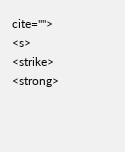cite=""> <s> <strike> <strong>